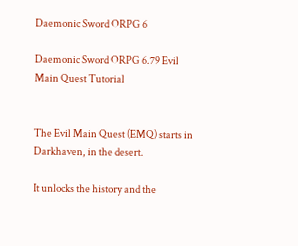Daemonic Sword ORPG 6

Daemonic Sword ORPG 6.79 Evil Main Quest Tutorial


The Evil Main Quest (EMQ) starts in Darkhaven, in the desert.

It unlocks the history and the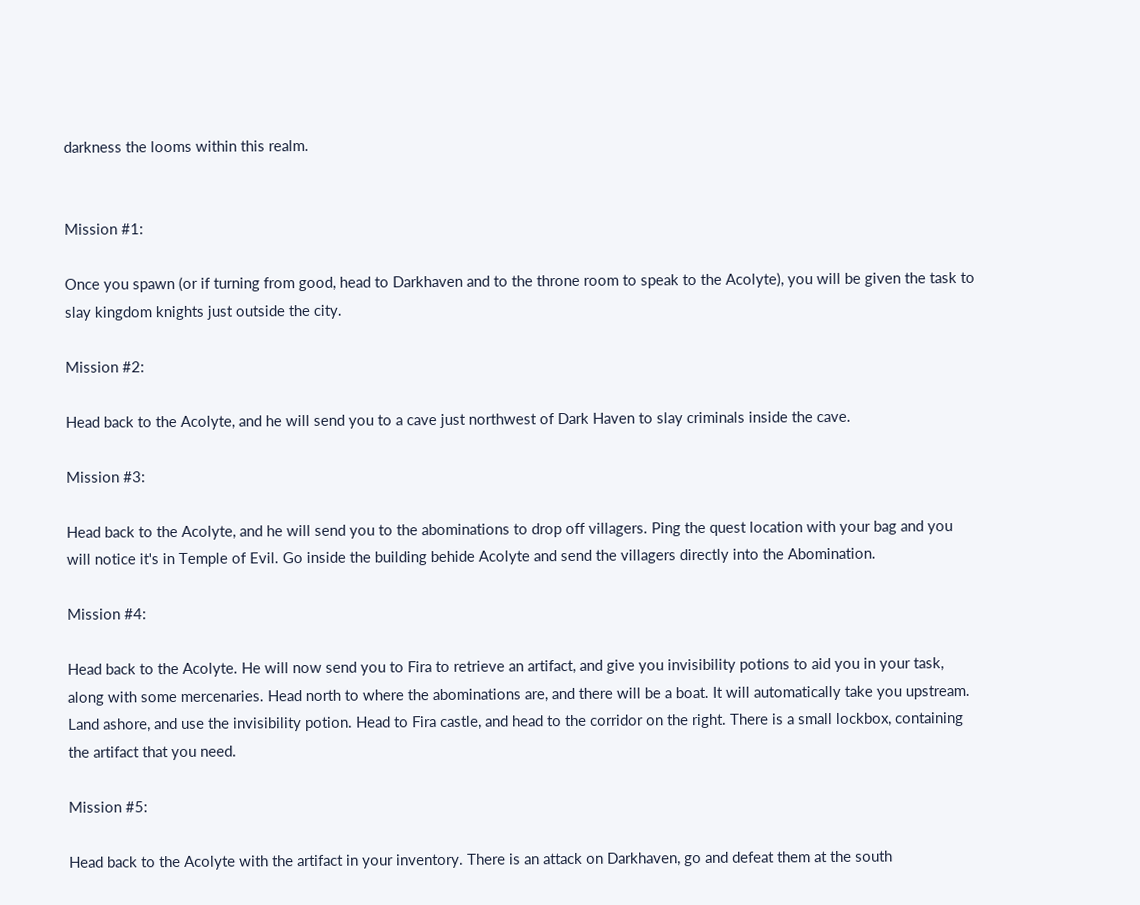darkness the looms within this realm.


Mission #1:

Once you spawn (or if turning from good, head to Darkhaven and to the throne room to speak to the Acolyte), you will be given the task to slay kingdom knights just outside the city.

Mission #2:

Head back to the Acolyte, and he will send you to a cave just northwest of Dark Haven to slay criminals inside the cave.

Mission #3:

Head back to the Acolyte, and he will send you to the abominations to drop off villagers. Ping the quest location with your bag and you will notice it's in Temple of Evil. Go inside the building behide Acolyte and send the villagers directly into the Abomination.

Mission #4:

Head back to the Acolyte. He will now send you to Fira to retrieve an artifact, and give you invisibility potions to aid you in your task, along with some mercenaries. Head north to where the abominations are, and there will be a boat. It will automatically take you upstream. Land ashore, and use the invisibility potion. Head to Fira castle, and head to the corridor on the right. There is a small lockbox, containing the artifact that you need.

Mission #5:

Head back to the Acolyte with the artifact in your inventory. There is an attack on Darkhaven, go and defeat them at the south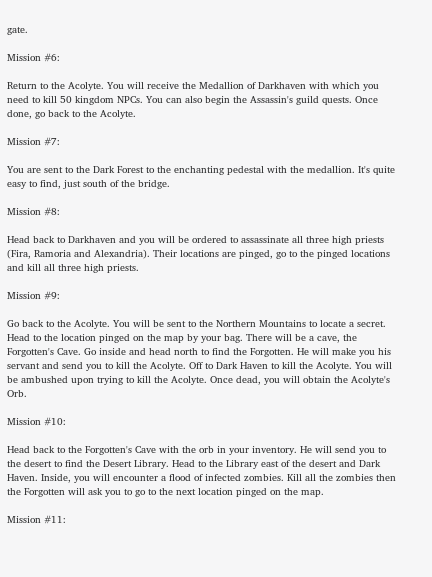gate.

Mission #6:

Return to the Acolyte. You will receive the Medallion of Darkhaven with which you need to kill 50 kingdom NPCs. You can also begin the Assassin's guild quests. Once done, go back to the Acolyte.

Mission #7:

You are sent to the Dark Forest to the enchanting pedestal with the medallion. It's quite easy to find, just south of the bridge.

Mission #8:

Head back to Darkhaven and you will be ordered to assassinate all three high priests (Fira, Ramoria and Alexandria). Their locations are pinged, go to the pinged locations and kill all three high priests.

Mission #9:

Go back to the Acolyte. You will be sent to the Northern Mountains to locate a secret. Head to the location pinged on the map by your bag. There will be a cave, the Forgotten's Cave. Go inside and head north to find the Forgotten. He will make you his servant and send you to kill the Acolyte. Off to Dark Haven to kill the Acolyte. You will be ambushed upon trying to kill the Acolyte. Once dead, you will obtain the Acolyte's Orb.

Mission #10:

Head back to the Forgotten's Cave with the orb in your inventory. He will send you to the desert to find the Desert Library. Head to the Library east of the desert and Dark Haven. Inside, you will encounter a flood of infected zombies. Kill all the zombies then the Forgotten will ask you to go to the next location pinged on the map.

Mission #11: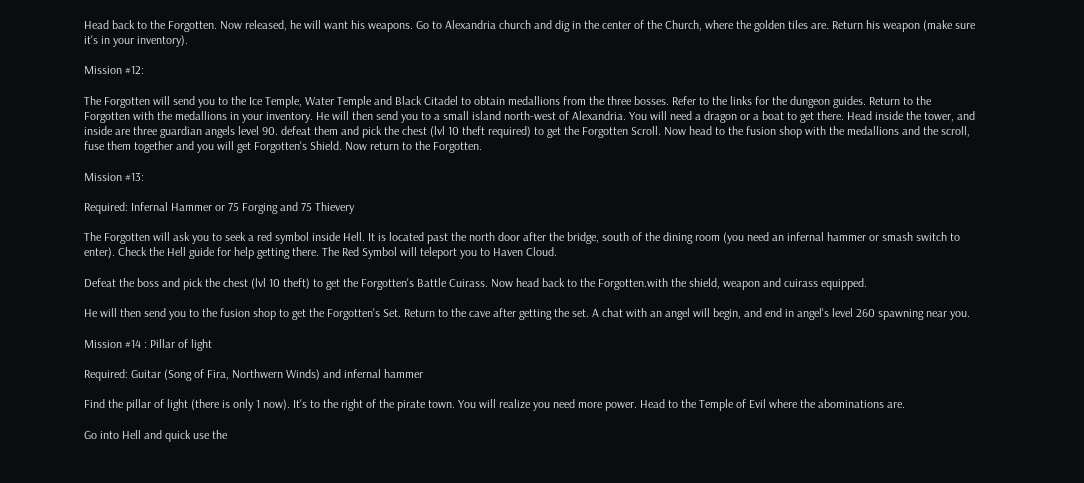Head back to the Forgotten. Now released, he will want his weapons. Go to Alexandria church and dig in the center of the Church, where the golden tiles are. Return his weapon (make sure it's in your inventory).

Mission #12:

The Forgotten will send you to the Ice Temple, Water Temple and Black Citadel to obtain medallions from the three bosses. Refer to the links for the dungeon guides. Return to the Forgotten with the medallions in your inventory. He will then send you to a small island north-west of Alexandria. You will need a dragon or a boat to get there. Head inside the tower, and inside are three guardian angels level 90. defeat them and pick the chest (lvl 10 theft required) to get the Forgotten Scroll. Now head to the fusion shop with the medallions and the scroll, fuse them together and you will get Forgotten's Shield. Now return to the Forgotten.

Mission #13:

Required: Infernal Hammer or 75 Forging and 75 Thievery

The Forgotten will ask you to seek a red symbol inside Hell. It is located past the north door after the bridge, south of the dining room (you need an infernal hammer or smash switch to enter). Check the Hell guide for help getting there. The Red Symbol will teleport you to Haven Cloud.

Defeat the boss and pick the chest (lvl 10 theft) to get the Forgotten's Battle Cuirass. Now head back to the Forgotten.with the shield, weapon and cuirass equipped.

He will then send you to the fusion shop to get the Forgotten's Set. Return to the cave after getting the set. A chat with an angel will begin, and end in angel's level 260 spawning near you.

Mission #14 : Pillar of light

Required: Guitar (Song of Fira, Northwern Winds) and infernal hammer

Find the pillar of light (there is only 1 now). It's to the right of the pirate town. You will realize you need more power. Head to the Temple of Evil where the abominations are.

Go into Hell and quick use the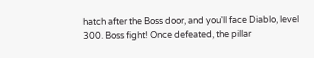hatch after the Boss door, and you'll face Diablo, level 300. Boss fight! Once defeated, the pillar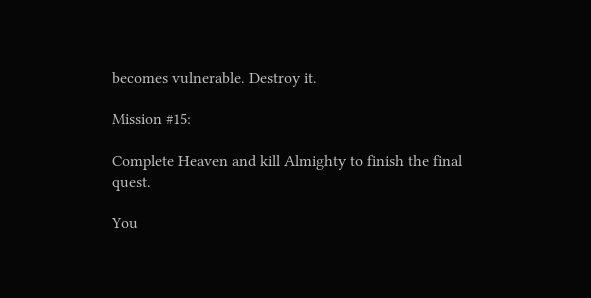becomes vulnerable. Destroy it.

Mission #15:

Complete Heaven and kill Almighty to finish the final quest.

You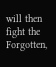will then fight the Forgotten,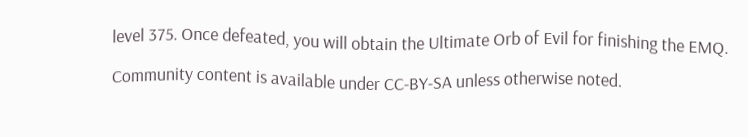level 375. Once defeated, you will obtain the Ultimate Orb of Evil for finishing the EMQ.

Community content is available under CC-BY-SA unless otherwise noted.